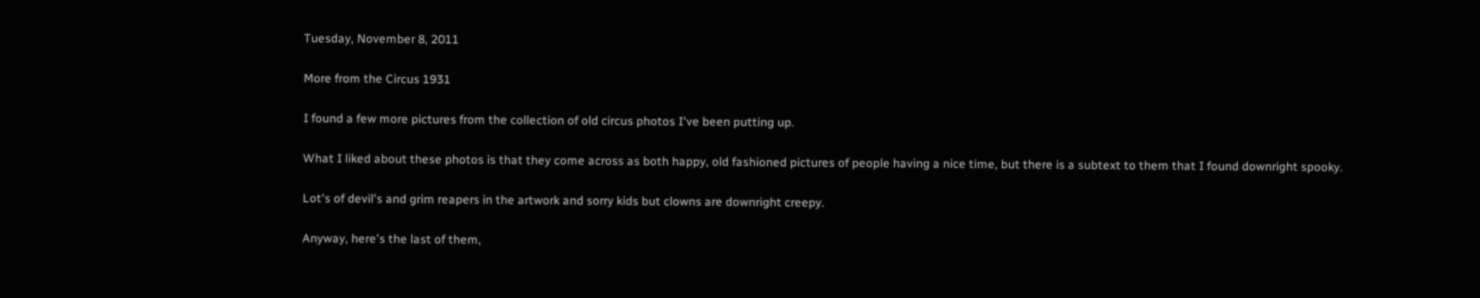Tuesday, November 8, 2011

More from the Circus 1931

I found a few more pictures from the collection of old circus photos I've been putting up.

What I liked about these photos is that they come across as both happy, old fashioned pictures of people having a nice time, but there is a subtext to them that I found downright spooky.

Lot's of devil's and grim reapers in the artwork and sorry kids but clowns are downright creepy.

Anyway, here's the last of them,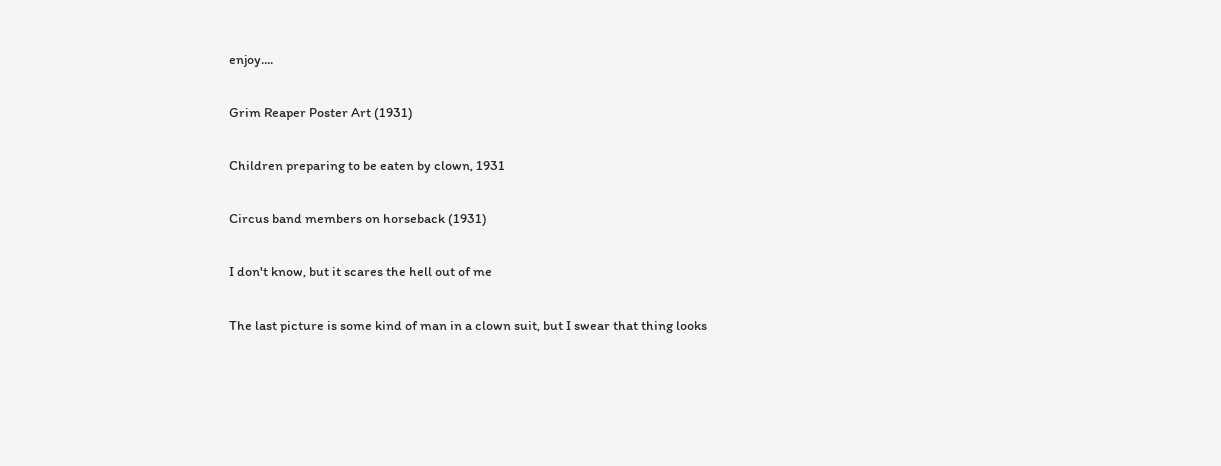enjoy....

Grim Reaper Poster Art (1931)

Children preparing to be eaten by clown, 1931

Circus band members on horseback (1931)

I don't know, but it scares the hell out of me

The last picture is some kind of man in a clown suit, but I swear that thing looks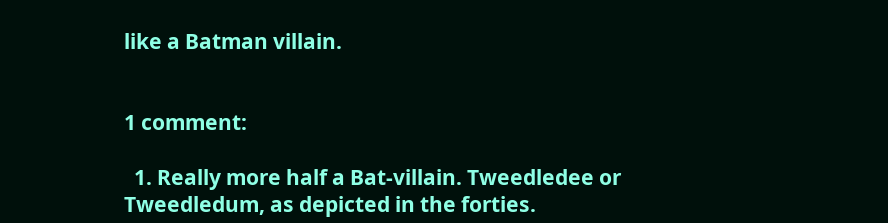like a Batman villain.


1 comment:

  1. Really more half a Bat-villain. Tweedledee or Tweedledum, as depicted in the forties.